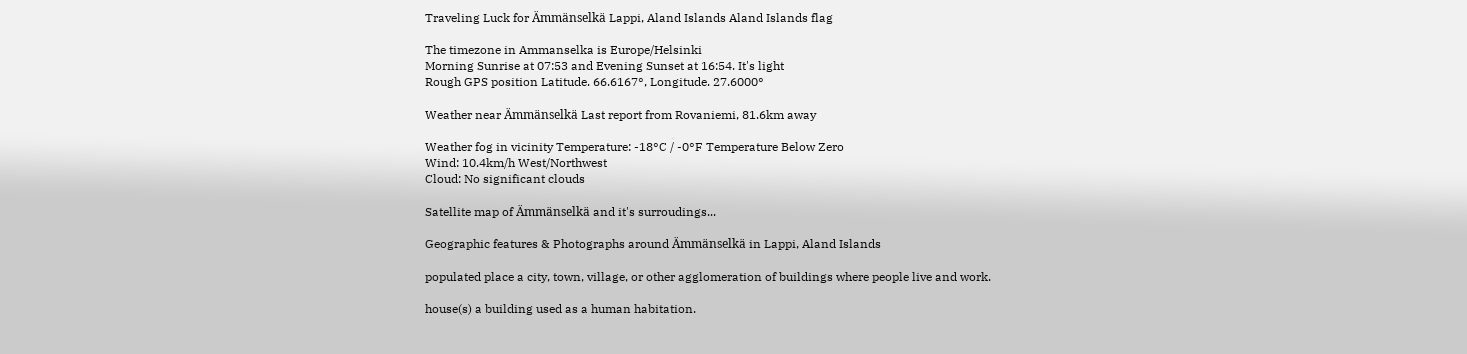Traveling Luck for Ämmänselkä Lappi, Aland Islands Aland Islands flag

The timezone in Ammanselka is Europe/Helsinki
Morning Sunrise at 07:53 and Evening Sunset at 16:54. It's light
Rough GPS position Latitude. 66.6167°, Longitude. 27.6000°

Weather near Ämmänselkä Last report from Rovaniemi, 81.6km away

Weather fog in vicinity Temperature: -18°C / -0°F Temperature Below Zero
Wind: 10.4km/h West/Northwest
Cloud: No significant clouds

Satellite map of Ämmänselkä and it's surroudings...

Geographic features & Photographs around Ämmänselkä in Lappi, Aland Islands

populated place a city, town, village, or other agglomeration of buildings where people live and work.

house(s) a building used as a human habitation.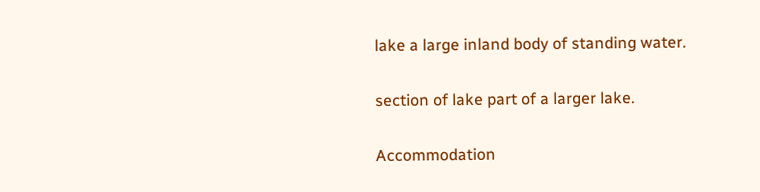lake a large inland body of standing water.

section of lake part of a larger lake.

Accommodation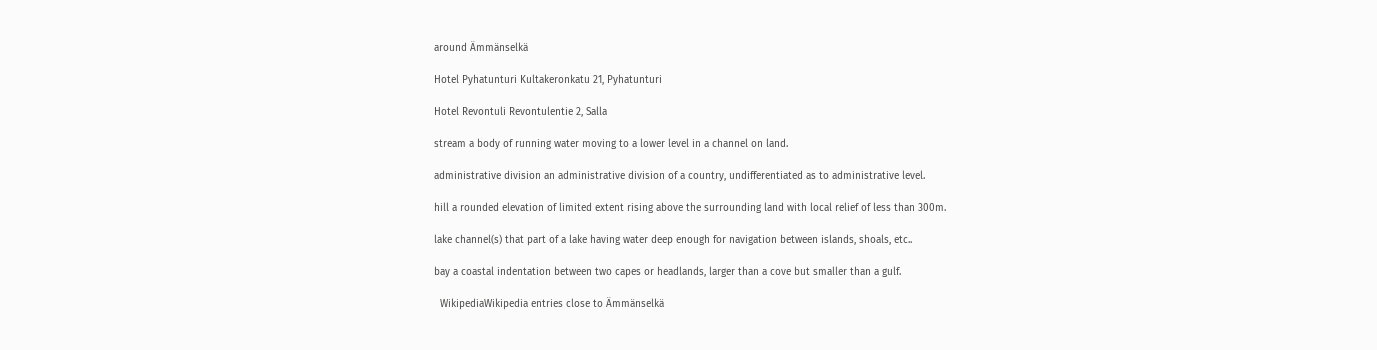around Ämmänselkä

Hotel Pyhatunturi Kultakeronkatu 21, Pyhatunturi

Hotel Revontuli Revontulentie 2, Salla

stream a body of running water moving to a lower level in a channel on land.

administrative division an administrative division of a country, undifferentiated as to administrative level.

hill a rounded elevation of limited extent rising above the surrounding land with local relief of less than 300m.

lake channel(s) that part of a lake having water deep enough for navigation between islands, shoals, etc..

bay a coastal indentation between two capes or headlands, larger than a cove but smaller than a gulf.

  WikipediaWikipedia entries close to Ämmänselkä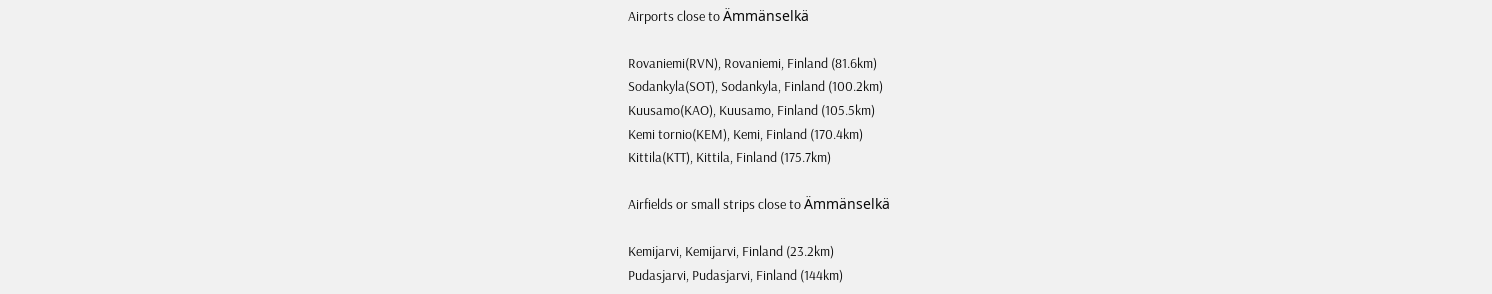Airports close to Ämmänselkä

Rovaniemi(RVN), Rovaniemi, Finland (81.6km)
Sodankyla(SOT), Sodankyla, Finland (100.2km)
Kuusamo(KAO), Kuusamo, Finland (105.5km)
Kemi tornio(KEM), Kemi, Finland (170.4km)
Kittila(KTT), Kittila, Finland (175.7km)

Airfields or small strips close to Ämmänselkä

Kemijarvi, Kemijarvi, Finland (23.2km)
Pudasjarvi, Pudasjarvi, Finland (144km)